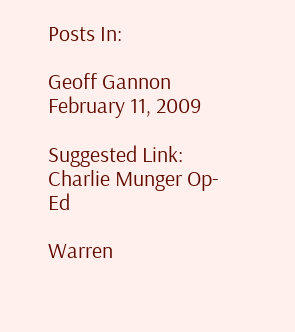Posts In:

Geoff Gannon February 11, 2009

Suggested Link: Charlie Munger Op-Ed

Warren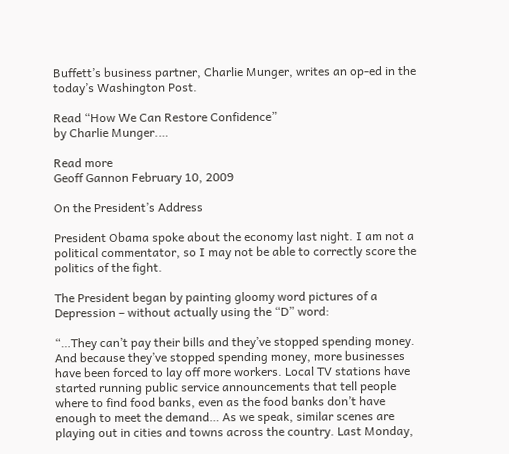Buffett’s business partner, Charlie Munger, writes an op-ed in the today’s Washington Post.

Read “How We Can Restore Confidence”
by Charlie Munger.…

Read more
Geoff Gannon February 10, 2009

On the President’s Address

President Obama spoke about the economy last night. I am not a political commentator, so I may not be able to correctly score the politics of the fight.

The President began by painting gloomy word pictures of a Depression – without actually using the “D” word:

“…They can’t pay their bills and they’ve stopped spending money. And because they’ve stopped spending money, more businesses have been forced to lay off more workers. Local TV stations have started running public service announcements that tell people where to find food banks, even as the food banks don’t have enough to meet the demand… As we speak, similar scenes are playing out in cities and towns across the country. Last Monday,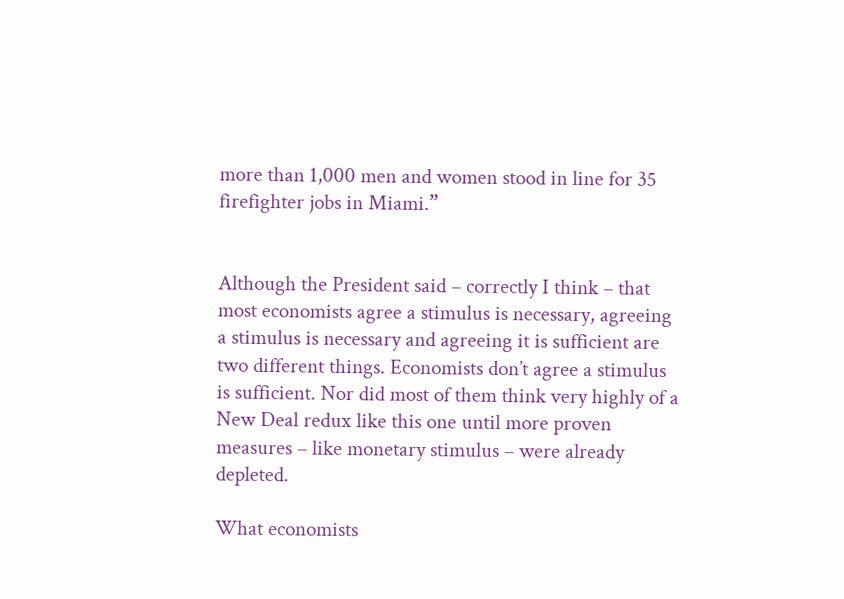more than 1,000 men and women stood in line for 35 firefighter jobs in Miami.”


Although the President said – correctly I think – that most economists agree a stimulus is necessary, agreeing a stimulus is necessary and agreeing it is sufficient are two different things. Economists don’t agree a stimulus is sufficient. Nor did most of them think very highly of a New Deal redux like this one until more proven measures – like monetary stimulus – were already depleted.

What economists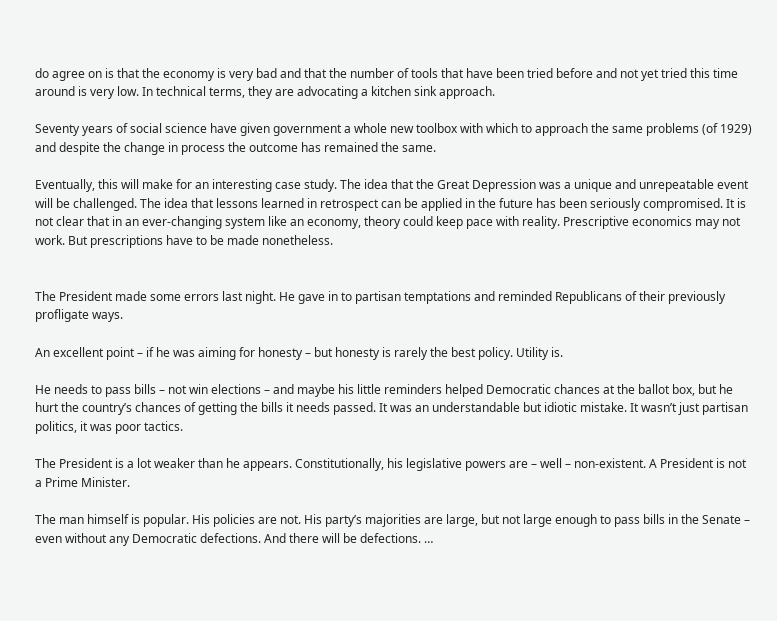do agree on is that the economy is very bad and that the number of tools that have been tried before and not yet tried this time around is very low. In technical terms, they are advocating a kitchen sink approach.

Seventy years of social science have given government a whole new toolbox with which to approach the same problems (of 1929) and despite the change in process the outcome has remained the same.

Eventually, this will make for an interesting case study. The idea that the Great Depression was a unique and unrepeatable event will be challenged. The idea that lessons learned in retrospect can be applied in the future has been seriously compromised. It is not clear that in an ever-changing system like an economy, theory could keep pace with reality. Prescriptive economics may not work. But prescriptions have to be made nonetheless.


The President made some errors last night. He gave in to partisan temptations and reminded Republicans of their previously profligate ways.

An excellent point – if he was aiming for honesty – but honesty is rarely the best policy. Utility is.

He needs to pass bills – not win elections – and maybe his little reminders helped Democratic chances at the ballot box, but he hurt the country’s chances of getting the bills it needs passed. It was an understandable but idiotic mistake. It wasn’t just partisan politics, it was poor tactics.

The President is a lot weaker than he appears. Constitutionally, his legislative powers are – well – non-existent. A President is not a Prime Minister.

The man himself is popular. His policies are not. His party’s majorities are large, but not large enough to pass bills in the Senate – even without any Democratic defections. And there will be defections. …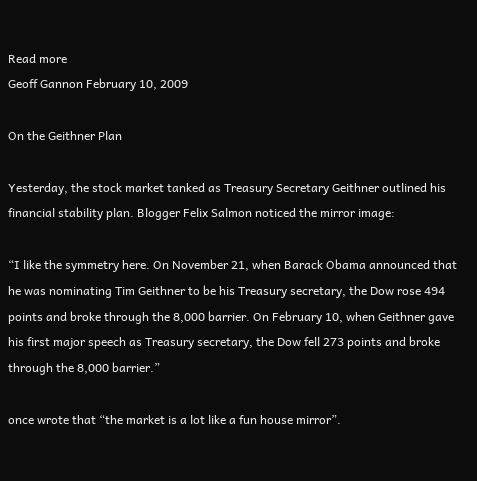Read more
Geoff Gannon February 10, 2009

On the Geithner Plan

Yesterday, the stock market tanked as Treasury Secretary Geithner outlined his financial stability plan. Blogger Felix Salmon noticed the mirror image:

“I like the symmetry here. On November 21, when Barack Obama announced that he was nominating Tim Geithner to be his Treasury secretary, the Dow rose 494 points and broke through the 8,000 barrier. On February 10, when Geithner gave his first major speech as Treasury secretary, the Dow fell 273 points and broke through the 8,000 barrier.”

once wrote that “the market is a lot like a fun house mirror”.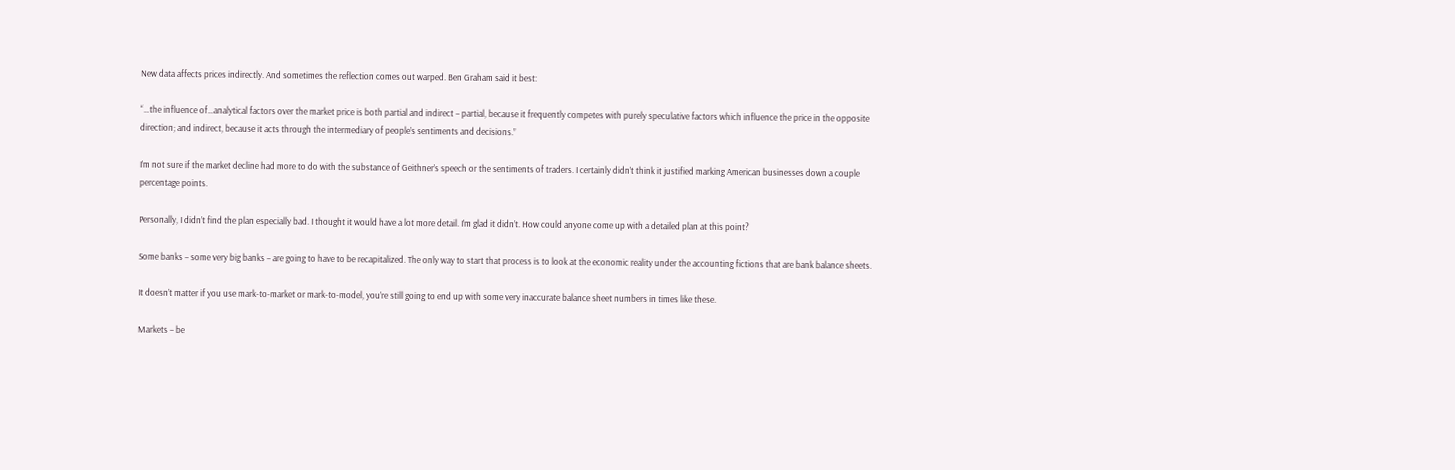New data affects prices indirectly. And sometimes the reflection comes out warped. Ben Graham said it best:

“…the influence of…analytical factors over the market price is both partial and indirect – partial, because it frequently competes with purely speculative factors which influence the price in the opposite direction; and indirect, because it acts through the intermediary of people’s sentiments and decisions.”

I’m not sure if the market decline had more to do with the substance of Geithner’s speech or the sentiments of traders. I certainly didn’t think it justified marking American businesses down a couple percentage points.

Personally, I didn’t find the plan especially bad. I thought it would have a lot more detail. I’m glad it didn’t. How could anyone come up with a detailed plan at this point?

Some banks – some very big banks – are going to have to be recapitalized. The only way to start that process is to look at the economic reality under the accounting fictions that are bank balance sheets.

It doesn’t matter if you use mark-to-market or mark-to-model, you’re still going to end up with some very inaccurate balance sheet numbers in times like these.

Markets – be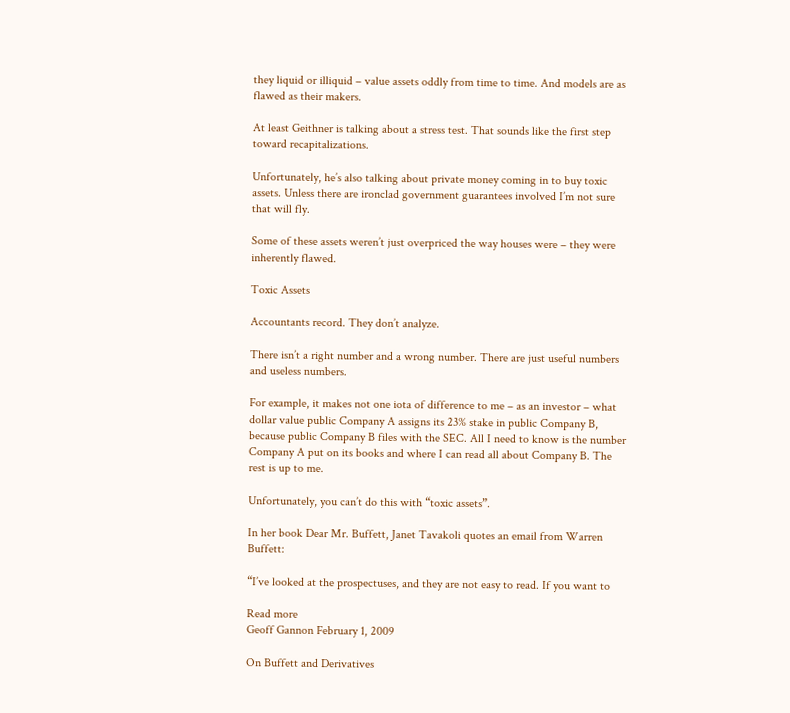they liquid or illiquid – value assets oddly from time to time. And models are as flawed as their makers.

At least Geithner is talking about a stress test. That sounds like the first step toward recapitalizations.

Unfortunately, he’s also talking about private money coming in to buy toxic assets. Unless there are ironclad government guarantees involved I’m not sure that will fly.

Some of these assets weren’t just overpriced the way houses were – they were inherently flawed.

Toxic Assets

Accountants record. They don’t analyze.

There isn’t a right number and a wrong number. There are just useful numbers and useless numbers.

For example, it makes not one iota of difference to me – as an investor – what dollar value public Company A assigns its 23% stake in public Company B, because public Company B files with the SEC. All I need to know is the number Company A put on its books and where I can read all about Company B. The rest is up to me.

Unfortunately, you can’t do this with “toxic assets”.

In her book Dear Mr. Buffett, Janet Tavakoli quotes an email from Warren Buffett:

“I’ve looked at the prospectuses, and they are not easy to read. If you want to

Read more
Geoff Gannon February 1, 2009

On Buffett and Derivatives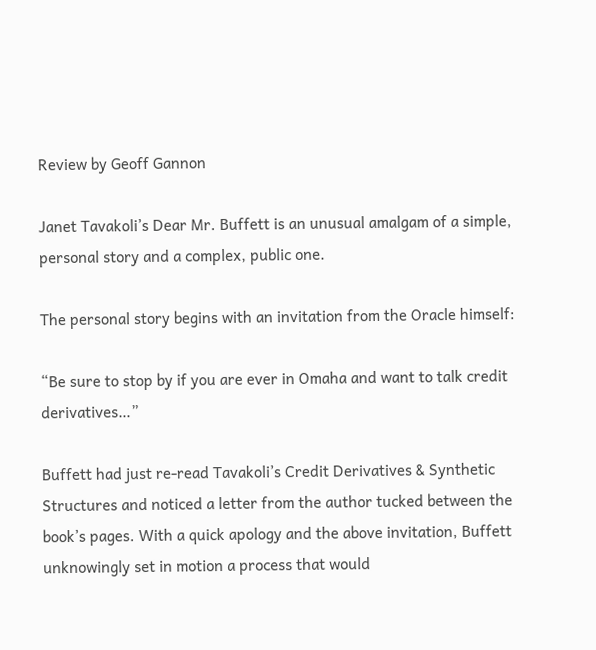Review by Geoff Gannon

Janet Tavakoli’s Dear Mr. Buffett is an unusual amalgam of a simple, personal story and a complex, public one.

The personal story begins with an invitation from the Oracle himself:

“Be sure to stop by if you are ever in Omaha and want to talk credit derivatives…”

Buffett had just re-read Tavakoli’s Credit Derivatives & Synthetic Structures and noticed a letter from the author tucked between the book’s pages. With a quick apology and the above invitation, Buffett unknowingly set in motion a process that would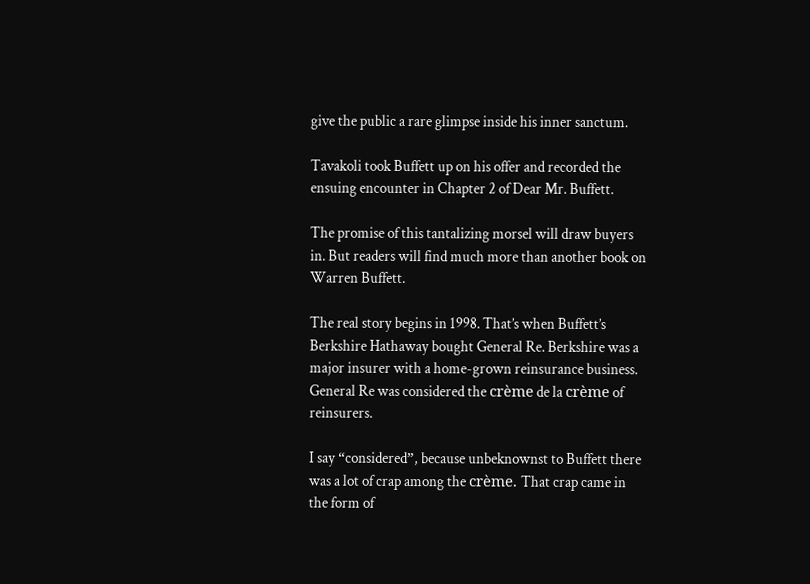give the public a rare glimpse inside his inner sanctum.

Tavakoli took Buffett up on his offer and recorded the ensuing encounter in Chapter 2 of Dear Mr. Buffett.

The promise of this tantalizing morsel will draw buyers in. But readers will find much more than another book on Warren Buffett.

The real story begins in 1998. That’s when Buffett’s Berkshire Hathaway bought General Re. Berkshire was a major insurer with a home-grown reinsurance business. General Re was considered the crème de la crème of reinsurers.

I say “considered”, because unbeknownst to Buffett there was a lot of crap among the crème. That crap came in the form of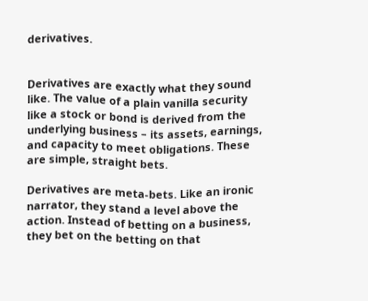derivatives.


Derivatives are exactly what they sound like. The value of a plain vanilla security like a stock or bond is derived from the underlying business – its assets, earnings, and capacity to meet obligations. These are simple, straight bets.

Derivatives are meta-bets. Like an ironic narrator, they stand a level above the action. Instead of betting on a business, they bet on the betting on that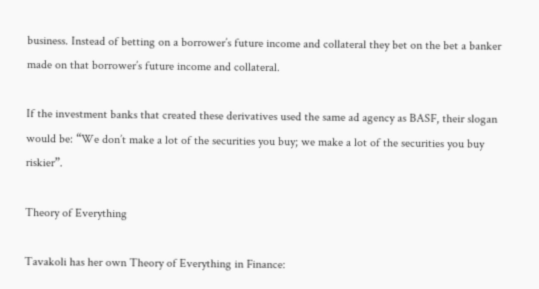business. Instead of betting on a borrower’s future income and collateral they bet on the bet a banker made on that borrower’s future income and collateral.

If the investment banks that created these derivatives used the same ad agency as BASF, their slogan would be: “We don’t make a lot of the securities you buy; we make a lot of the securities you buy riskier”.

Theory of Everything

Tavakoli has her own Theory of Everything in Finance: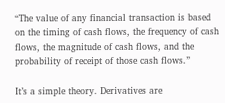“The value of any financial transaction is based on the timing of cash flows, the frequency of cash flows, the magnitude of cash flows, and the probability of receipt of those cash flows.”

It’s a simple theory. Derivatives are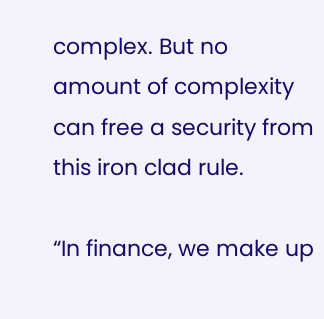complex. But no amount of complexity can free a security from this iron clad rule.

“In finance, we make up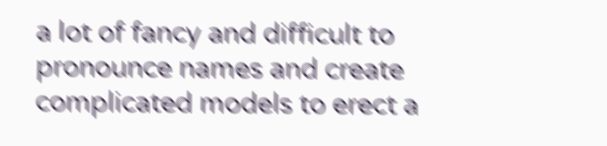a lot of fancy and difficult to pronounce names and create complicated models to erect a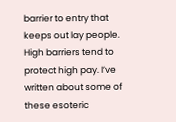barrier to entry that keeps out lay people. High barriers tend to protect high pay. I’ve written about some of these esoteric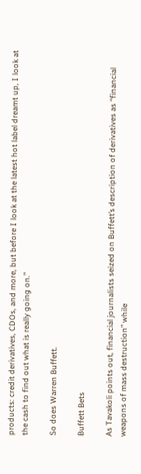products: credit derivatives, CDOs, and more, but before I look at the latest hot label dreamt up, I look at the cash to find out what is really going on.”

So does Warren Buffett.

Buffett Bets

As Tavakoli points out, financial journalists seized on Buffett’s description of derivatives as “financial weapons of mass destruction” while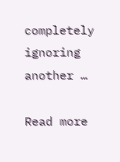completely ignoring another …

Read more